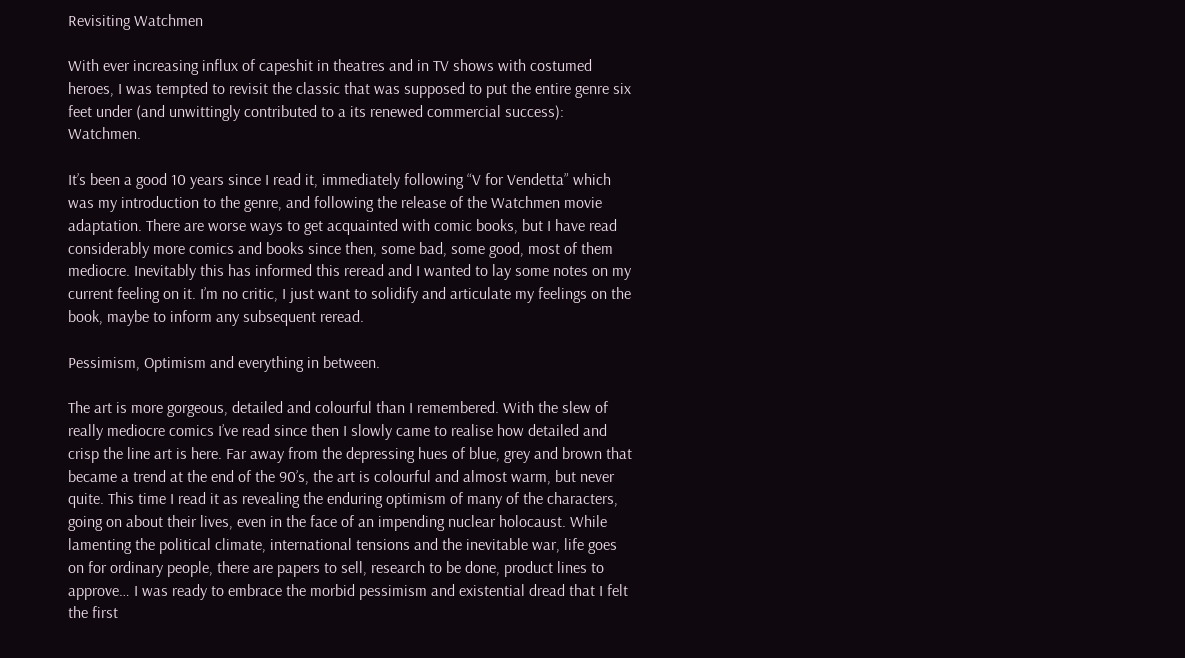Revisiting Watchmen

With ever increasing influx of capeshit in theatres and in TV shows with costumed heroes, I was tempted to revisit the classic that was supposed to put the entire genre six feet under (and unwittingly contributed to a its renewed commercial success): Watchmen.

It’s been a good 10 years since I read it, immediately following “V for Vendetta” which was my introduction to the genre, and following the release of the Watchmen movie adaptation. There are worse ways to get acquainted with comic books, but I have read considerably more comics and books since then, some bad, some good, most of them mediocre. Inevitably this has informed this reread and I wanted to lay some notes on my current feeling on it. I’m no critic, I just want to solidify and articulate my feelings on the book, maybe to inform any subsequent reread.

Pessimism, Optimism and everything in between.

The art is more gorgeous, detailed and colourful than I remembered. With the slew of really mediocre comics I’ve read since then I slowly came to realise how detailed and crisp the line art is here. Far away from the depressing hues of blue, grey and brown that became a trend at the end of the 90’s, the art is colourful and almost warm, but never quite. This time I read it as revealing the enduring optimism of many of the characters, going on about their lives, even in the face of an impending nuclear holocaust. While lamenting the political climate, international tensions and the inevitable war, life goes on for ordinary people, there are papers to sell, research to be done, product lines to approve… I was ready to embrace the morbid pessimism and existential dread that I felt the first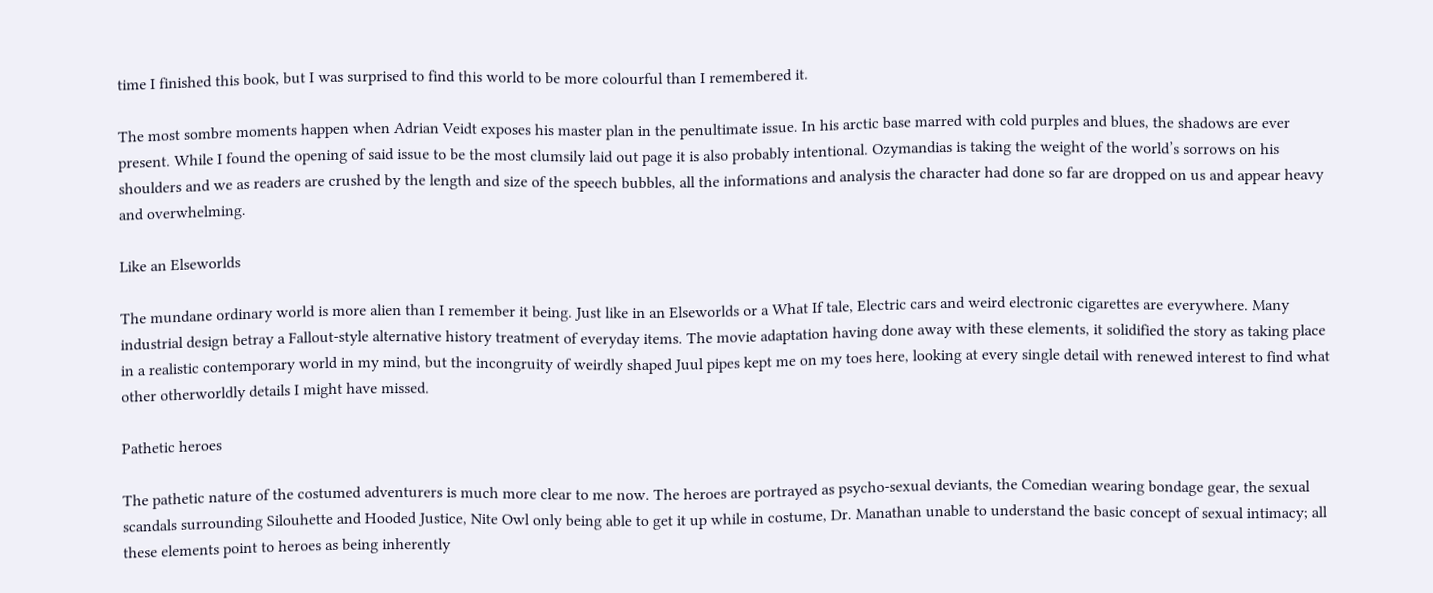time I finished this book, but I was surprised to find this world to be more colourful than I remembered it.

The most sombre moments happen when Adrian Veidt exposes his master plan in the penultimate issue. In his arctic base marred with cold purples and blues, the shadows are ever present. While I found the opening of said issue to be the most clumsily laid out page it is also probably intentional. Ozymandias is taking the weight of the world’s sorrows on his shoulders and we as readers are crushed by the length and size of the speech bubbles, all the informations and analysis the character had done so far are dropped on us and appear heavy and overwhelming.

Like an Elseworlds

The mundane ordinary world is more alien than I remember it being. Just like in an Elseworlds or a What If tale, Electric cars and weird electronic cigarettes are everywhere. Many industrial design betray a Fallout-style alternative history treatment of everyday items. The movie adaptation having done away with these elements, it solidified the story as taking place in a realistic contemporary world in my mind, but the incongruity of weirdly shaped Juul pipes kept me on my toes here, looking at every single detail with renewed interest to find what other otherworldly details I might have missed.

Pathetic heroes

The pathetic nature of the costumed adventurers is much more clear to me now. The heroes are portrayed as psycho-sexual deviants, the Comedian wearing bondage gear, the sexual scandals surrounding Silouhette and Hooded Justice, Nite Owl only being able to get it up while in costume, Dr. Manathan unable to understand the basic concept of sexual intimacy; all these elements point to heroes as being inherently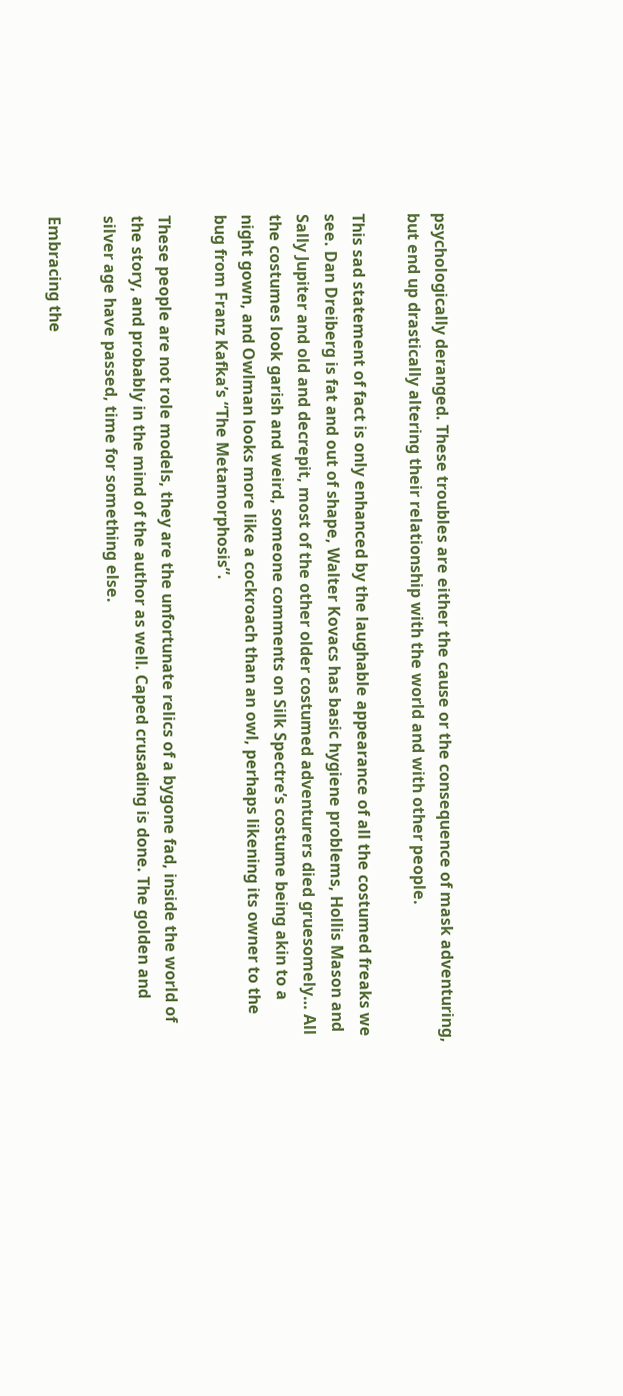psychologically deranged. These troubles are either the cause or the consequence of mask adventuring, but end up drastically altering their relationship with the world and with other people.

This sad statement of fact is only enhanced by the laughable appearance of all the costumed freaks we see. Dan Dreiberg is fat and out of shape, Walter Kovacs has basic hygiene problems, Hollis Mason and Sally Jupiter and old and decrepit, most of the other older costumed adventurers died gruesomely… All the costumes look garish and weird, someone comments on Silk Spectre’s costume being akin to a night gown, and Owlman looks more like a cockroach than an owl, perhaps likening its owner to the bug from Franz Kafka’s “The Metamorphosis”.

These people are not role models, they are the unfortunate relics of a bygone fad, inside the world of the story, and probably in the mind of the author as well. Caped crusading is done. The golden and silver age have passed, time for something else.

Embracing the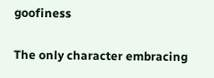goofiness

The only character embracing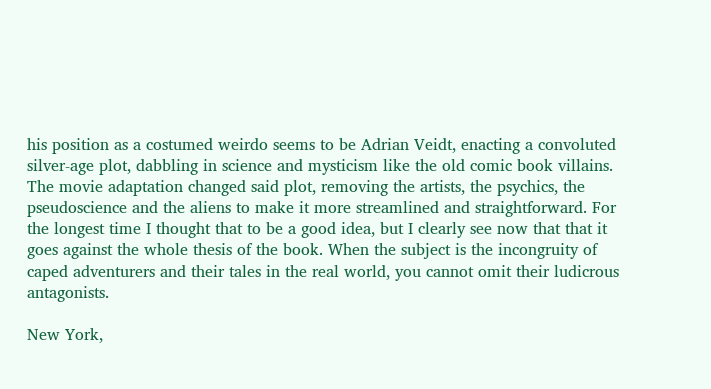his position as a costumed weirdo seems to be Adrian Veidt, enacting a convoluted silver-age plot, dabbling in science and mysticism like the old comic book villains. The movie adaptation changed said plot, removing the artists, the psychics, the pseudoscience and the aliens to make it more streamlined and straightforward. For the longest time I thought that to be a good idea, but I clearly see now that that it goes against the whole thesis of the book. When the subject is the incongruity of caped adventurers and their tales in the real world, you cannot omit their ludicrous antagonists.

New York,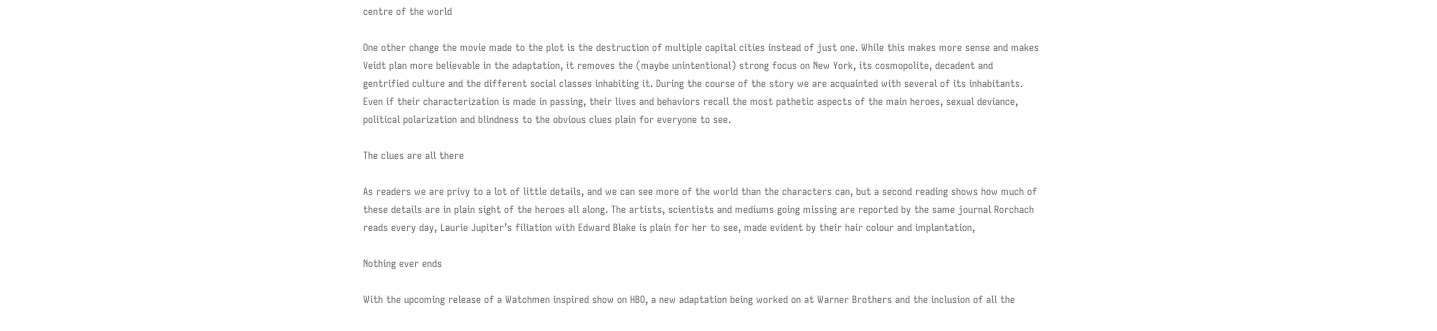centre of the world

One other change the movie made to the plot is the destruction of multiple capital cities instead of just one. While this makes more sense and makes Veidt plan more believable in the adaptation, it removes the (maybe unintentional) strong focus on New York, its cosmopolite, decadent and gentrified culture and the different social classes inhabiting it. During the course of the story we are acquainted with several of its inhabitants. Even if their characterization is made in passing, their lives and behaviors recall the most pathetic aspects of the main heroes, sexual deviance, political polarization and blindness to the obvious clues plain for everyone to see.

The clues are all there

As readers we are privy to a lot of little details, and we can see more of the world than the characters can, but a second reading shows how much of these details are in plain sight of the heroes all along. The artists, scientists and mediums going missing are reported by the same journal Rorchach reads every day, Laurie Jupiter’s filiation with Edward Blake is plain for her to see, made evident by their hair colour and implantation,

Nothing ever ends

With the upcoming release of a Watchmen inspired show on HBO, a new adaptation being worked on at Warner Brothers and the inclusion of all the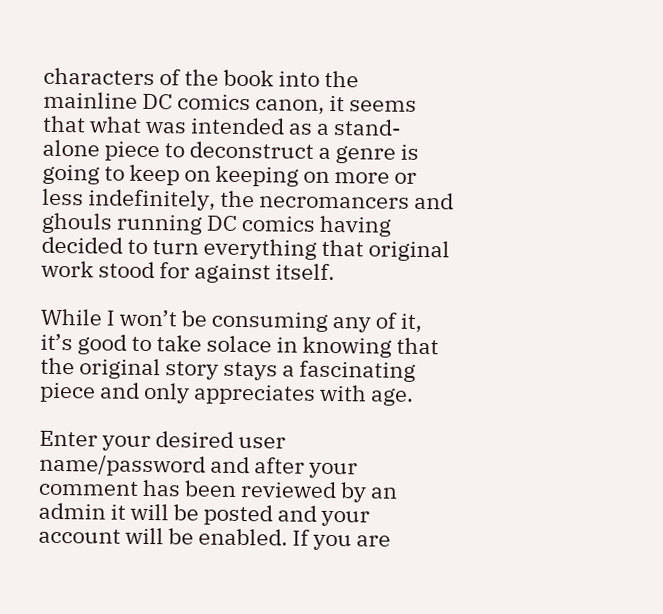characters of the book into the mainline DC comics canon, it seems that what was intended as a stand-alone piece to deconstruct a genre is going to keep on keeping on more or less indefinitely, the necromancers and ghouls running DC comics having decided to turn everything that original work stood for against itself.

While I won’t be consuming any of it, it’s good to take solace in knowing that the original story stays a fascinating piece and only appreciates with age.

Enter your desired user name/password and after your comment has been reviewed by an admin it will be posted and your account will be enabled. If you are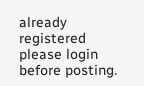already registered please login before posting.